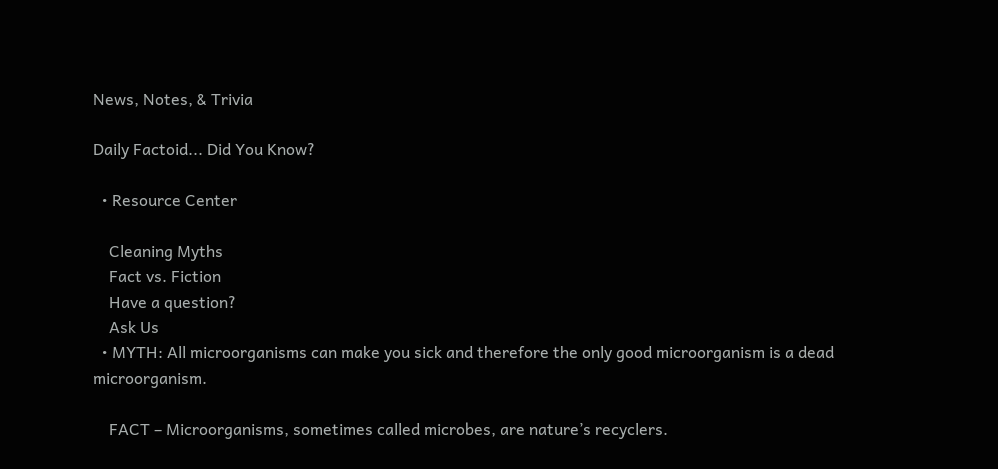News, Notes, & Trivia

Daily Factoid... Did You Know?

  • Resource Center

    Cleaning Myths
    Fact vs. Fiction
    Have a question?
    Ask Us
  • MYTH: All microorganisms can make you sick and therefore the only good microorganism is a dead microorganism.

    FACT – Microorganisms, sometimes called microbes, are nature’s recyclers.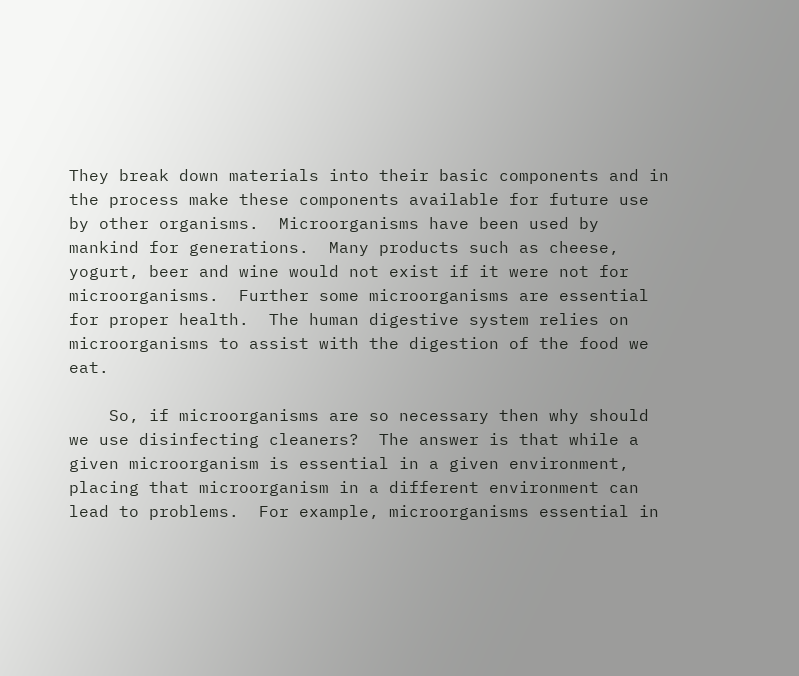They break down materials into their basic components and in the process make these components available for future use by other organisms.  Microorganisms have been used by mankind for generations.  Many products such as cheese, yogurt, beer and wine would not exist if it were not for microorganisms.  Further some microorganisms are essential for proper health.  The human digestive system relies on microorganisms to assist with the digestion of the food we eat.

    So, if microorganisms are so necessary then why should we use disinfecting cleaners?  The answer is that while a given microorganism is essential in a given environment, placing that microorganism in a different environment can lead to problems.  For example, microorganisms essential in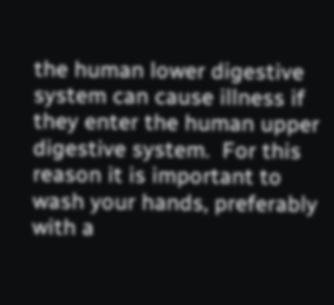the human lower digestive system can cause illness if they enter the human upper digestive system.  For this reason it is important to wash your hands, preferably with a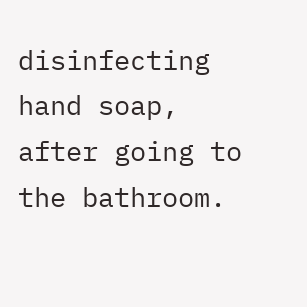disinfecting hand soap, after going to the bathroom.